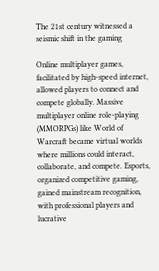The 21st century witnessed a seismic shift in the gaming

Online multiplayer games, facilitated by high-speed internet, allowed players to connect and compete globally. Massive multiplayer online role-playing (MMORPGs) like World of Warcraft became virtual worlds where millions could interact, collaborate, and compete. Esports, organized competitive gaming, gained mainstream recognition, with professional players and lucrative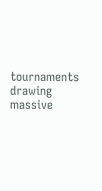tournaments drawing massive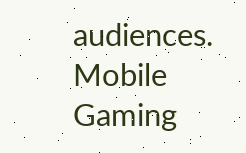audiences. Mobile Gaming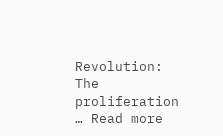Revolution: The proliferation … Read more